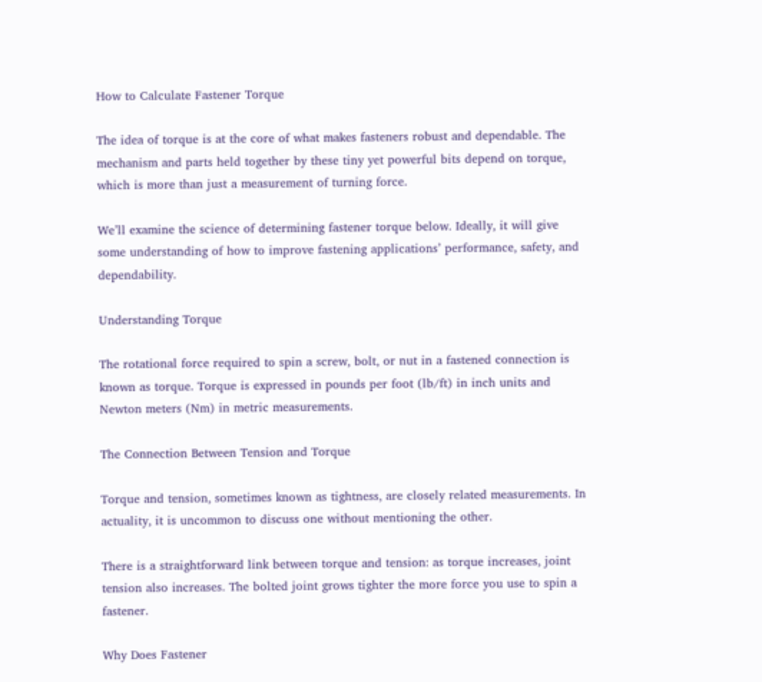How to Calculate Fastener Torque

The idea of torque is at the core of what makes fasteners robust and dependable. The mechanism and parts held together by these tiny yet powerful bits depend on torque, which is more than just a measurement of turning force.

We’ll examine the science of determining fastener torque below. Ideally, it will give some understanding of how to improve fastening applications’ performance, safety, and dependability.

Understanding Torque

The rotational force required to spin a screw, bolt, or nut in a fastened connection is known as torque. Torque is expressed in pounds per foot (lb/ft) in inch units and Newton meters (Nm) in metric measurements.

The Connection Between Tension and Torque

Torque and tension, sometimes known as tightness, are closely related measurements. In actuality, it is uncommon to discuss one without mentioning the other.

There is a straightforward link between torque and tension: as torque increases, joint tension also increases. The bolted joint grows tighter the more force you use to spin a fastener.

Why Does Fastener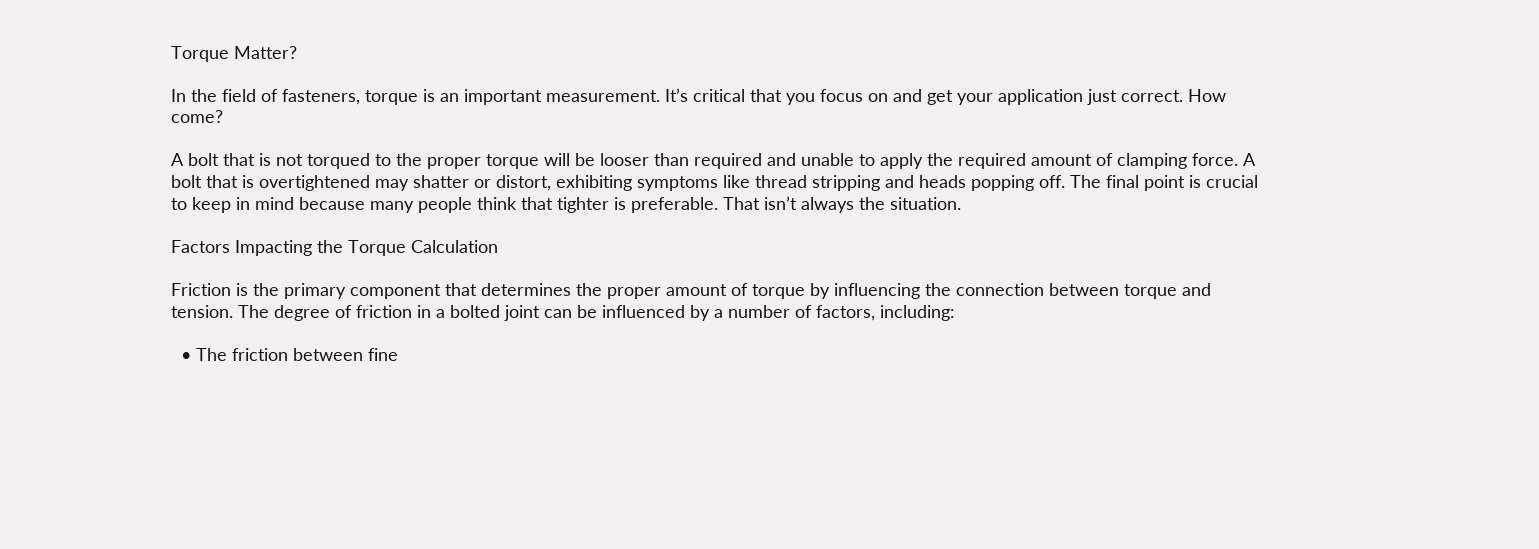Torque Matter?

In the field of fasteners, torque is an important measurement. It’s critical that you focus on and get your application just correct. How come?

A bolt that is not torqued to the proper torque will be looser than required and unable to apply the required amount of clamping force. A bolt that is overtightened may shatter or distort, exhibiting symptoms like thread stripping and heads popping off. The final point is crucial to keep in mind because many people think that tighter is preferable. That isn’t always the situation.

Factors Impacting the Torque Calculation

Friction is the primary component that determines the proper amount of torque by influencing the connection between torque and tension. The degree of friction in a bolted joint can be influenced by a number of factors, including:

  • The friction between fine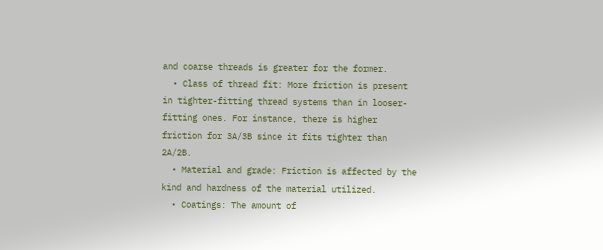and coarse threads is greater for the former.
  • Class of thread fit: More friction is present in tighter-fitting thread systems than in looser-fitting ones. For instance, there is higher friction for 3A/3B since it fits tighter than 2A/2B.
  • Material and grade: Friction is affected by the kind and hardness of the material utilized.
  • Coatings: The amount of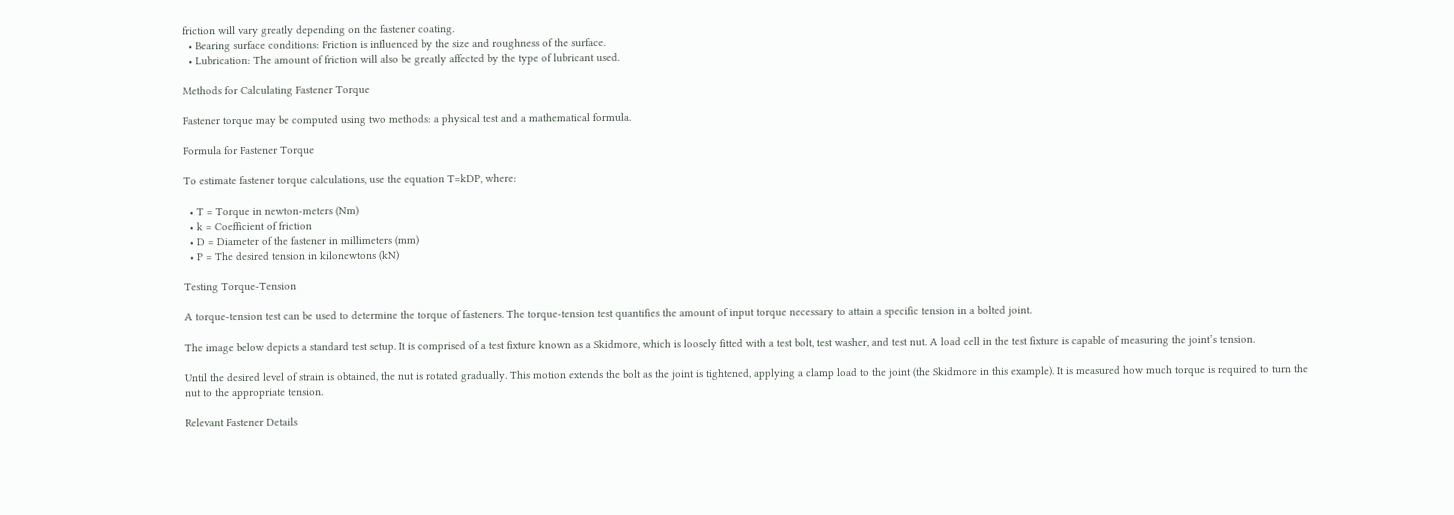friction will vary greatly depending on the fastener coating.
  • Bearing surface conditions: Friction is influenced by the size and roughness of the surface.
  • Lubrication: The amount of friction will also be greatly affected by the type of lubricant used.

Methods for Calculating Fastener Torque

Fastener torque may be computed using two methods: a physical test and a mathematical formula.

Formula for Fastener Torque

To estimate fastener torque calculations, use the equation T=kDP, where:

  • T = Torque in newton-meters (Nm)
  • k = Coefficient of friction
  • D = Diameter of the fastener in millimeters (mm)
  • P = The desired tension in kilonewtons (kN)

Testing Torque-Tension

A torque-tension test can be used to determine the torque of fasteners. The torque-tension test quantifies the amount of input torque necessary to attain a specific tension in a bolted joint.

The image below depicts a standard test setup. It is comprised of a test fixture known as a Skidmore, which is loosely fitted with a test bolt, test washer, and test nut. A load cell in the test fixture is capable of measuring the joint’s tension.

Until the desired level of strain is obtained, the nut is rotated gradually. This motion extends the bolt as the joint is tightened, applying a clamp load to the joint (the Skidmore in this example). It is measured how much torque is required to turn the nut to the appropriate tension.

Relevant Fastener Details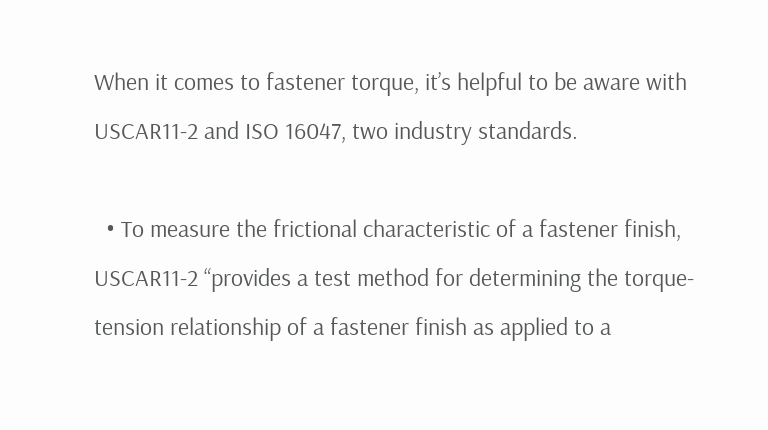When it comes to fastener torque, it’s helpful to be aware with USCAR11-2 and ISO 16047, two industry standards.

  • To measure the frictional characteristic of a fastener finish, USCAR11-2 “provides a test method for determining the torque-tension relationship of a fastener finish as applied to a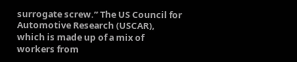surrogate screw.” The US Council for Automotive Research (USCAR), which is made up of a mix of workers from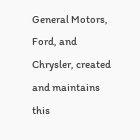General Motors, Ford, and Chrysler, created and maintains this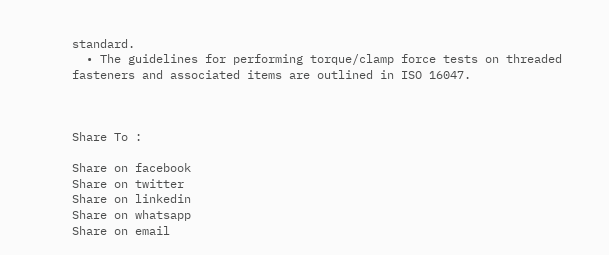standard.
  • The guidelines for performing torque/clamp force tests on threaded fasteners and associated items are outlined in ISO 16047.



Share To :

Share on facebook
Share on twitter
Share on linkedin
Share on whatsapp
Share on email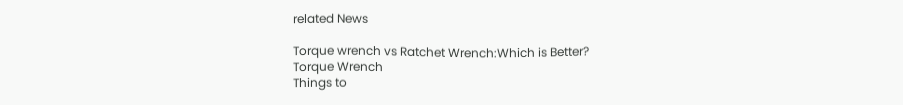related News

Torque wrench vs Ratchet Wrench:Which is Better?
Torque Wrench
Things to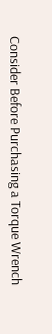Consider Before Purchasing a Torque Wrench